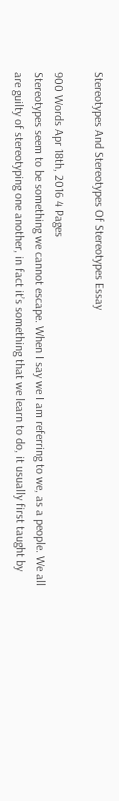Stereotypes And Stereotypes Of Stereotypes Essay

900 Words Apr 18th, 2016 4 Pages
Stereotypes seem to be something we cannot escape. When I say we I am referring to we, as a people. We all are guilty of stereotyping one another, in fact it’s something that we learn to do, it usually first taught by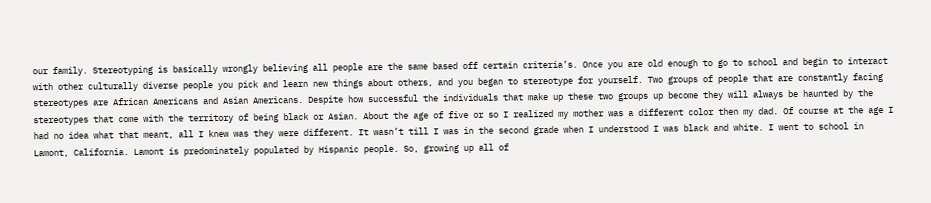our family. Stereotyping is basically wrongly believing all people are the same based off certain criteria’s. Once you are old enough to go to school and begin to interact with other culturally diverse people you pick and learn new things about others, and you began to stereotype for yourself. Two groups of people that are constantly facing stereotypes are African Americans and Asian Americans. Despite how successful the individuals that make up these two groups up become they will always be haunted by the stereotypes that come with the territory of being black or Asian. About the age of five or so I realized my mother was a different color then my dad. Of course at the age I had no idea what that meant, all I knew was they were different. It wasn’t till I was in the second grade when I understood I was black and white. I went to school in Lamont, California. Lamont is predominately populated by Hispanic people. So, growing up all of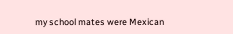my school mates were Mexican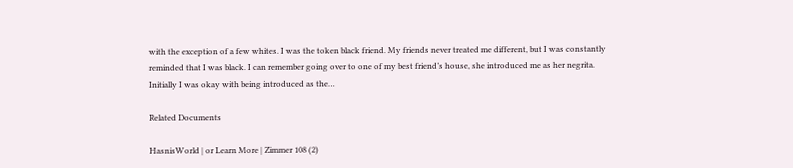with the exception of a few whites. I was the token black friend. My friends never treated me different, but I was constantly reminded that I was black. I can remember going over to one of my best friend’s house, she introduced me as her negrita. Initially I was okay with being introduced as the…

Related Documents

HasnisWorld | or Learn More | Zimmer 108 (2)